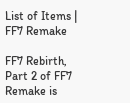List of Items | FF7 Remake

FF7 Rebirth, Part 2 of FF7 Remake is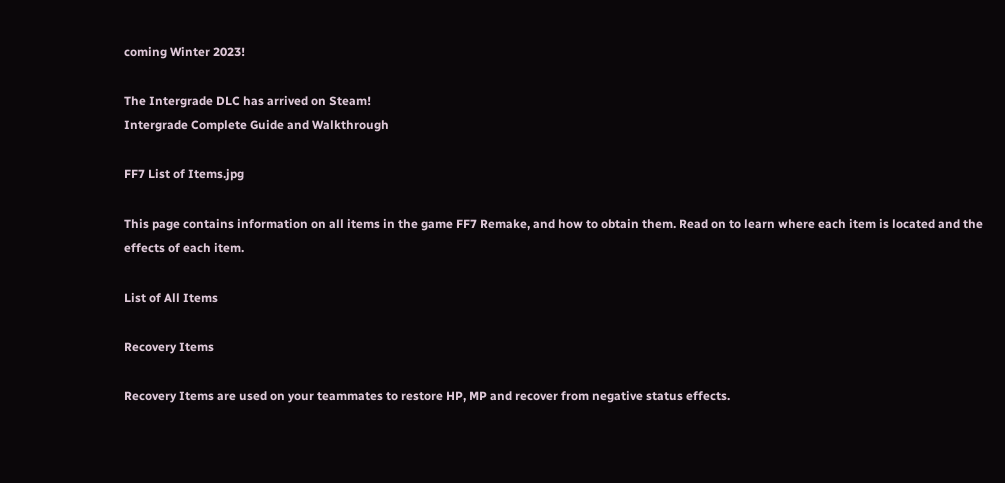coming Winter 2023!

The Intergrade DLC has arrived on Steam!
Intergrade Complete Guide and Walkthrough

FF7 List of Items.jpg

This page contains information on all items in the game FF7 Remake, and how to obtain them. Read on to learn where each item is located and the effects of each item.

List of All Items

Recovery Items

Recovery Items are used on your teammates to restore HP, MP and recover from negative status effects.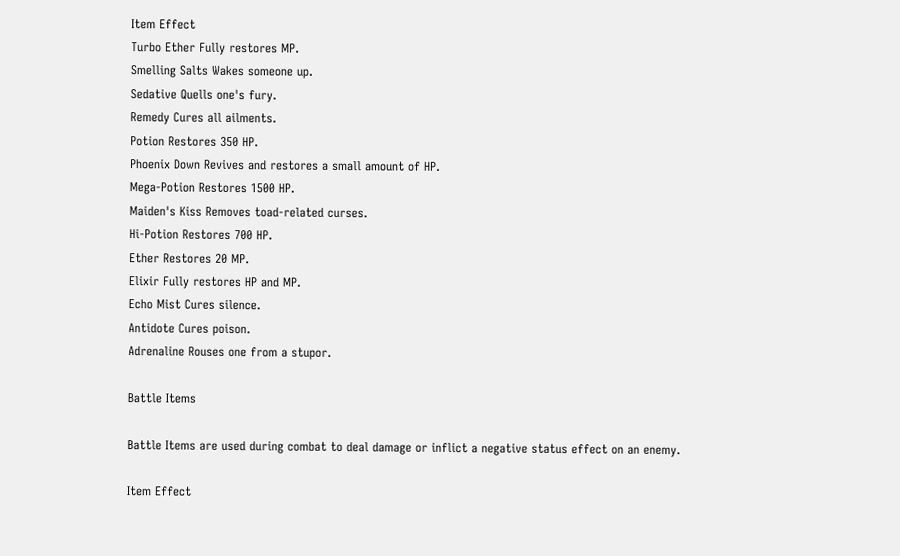Item Effect
Turbo Ether Fully restores MP.
Smelling Salts Wakes someone up.
Sedative Quells one's fury.
Remedy Cures all ailments.
Potion Restores 350 HP.
Phoenix Down Revives and restores a small amount of HP.
Mega-Potion Restores 1500 HP.
Maiden's Kiss Removes toad-related curses.
Hi-Potion Restores 700 HP.
Ether Restores 20 MP.
Elixir Fully restores HP and MP.
Echo Mist Cures silence.
Antidote Cures poison.
Adrenaline Rouses one from a stupor.

Battle Items

Battle Items are used during combat to deal damage or inflict a negative status effect on an enemy.

Item Effect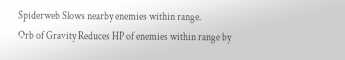Spiderweb Slows nearby enemies within range.
Orb of Gravity Reduces HP of enemies within range by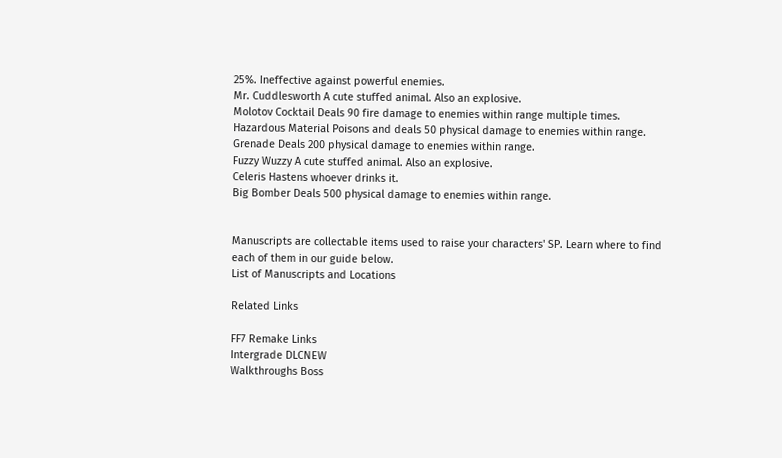25%. Ineffective against powerful enemies.
Mr. Cuddlesworth A cute stuffed animal. Also an explosive.
Molotov Cocktail Deals 90 fire damage to enemies within range multiple times.
Hazardous Material Poisons and deals 50 physical damage to enemies within range.
Grenade Deals 200 physical damage to enemies within range.
Fuzzy Wuzzy A cute stuffed animal. Also an explosive.
Celeris Hastens whoever drinks it.
Big Bomber Deals 500 physical damage to enemies within range.


Manuscripts are collectable items used to raise your characters' SP. Learn where to find each of them in our guide below.
List of Manuscripts and Locations

Related Links

FF7 Remake Links
Intergrade DLCNEW
Walkthroughs Boss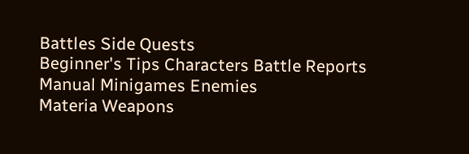Battles Side Quests
Beginner's Tips Characters Battle Reports
Manual Minigames Enemies
Materia Weapons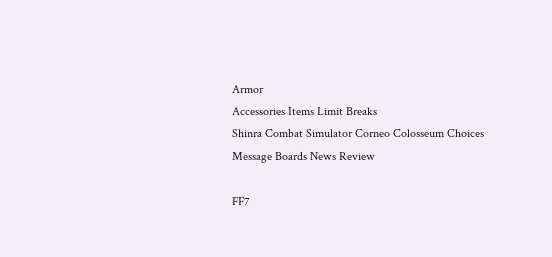Armor
Accessories Items Limit Breaks
Shinra Combat Simulator Corneo Colosseum Choices
Message Boards News Review

FF7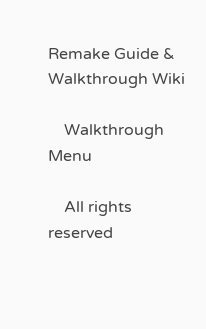Remake Guide & Walkthrough Wiki

    Walkthrough Menu

    All rights reserved